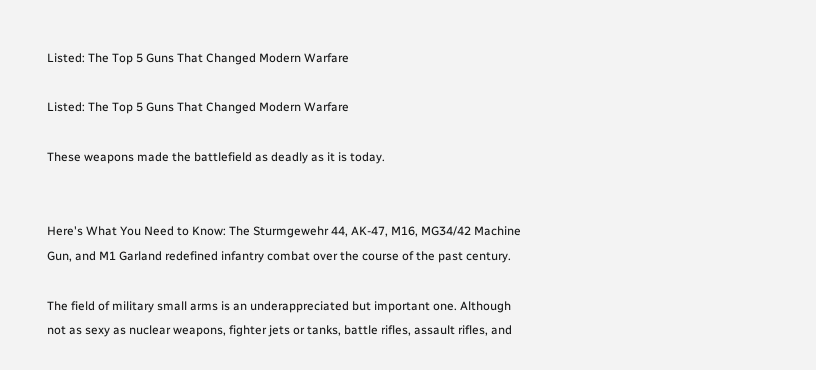Listed: The Top 5 Guns That Changed Modern Warfare

Listed: The Top 5 Guns That Changed Modern Warfare

These weapons made the battlefield as deadly as it is today.


Here's What You Need to Know: The Sturmgewehr 44, AK-47, M16, MG34/42 Machine Gun, and M1 Garland redefined infantry combat over the course of the past century.

The field of military small arms is an underappreciated but important one. Although not as sexy as nuclear weapons, fighter jets or tanks, battle rifles, assault rifles, and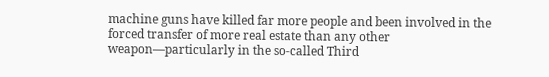machine guns have killed far more people and been involved in the forced transfer of more real estate than any other weapon—particularly in the so-called Third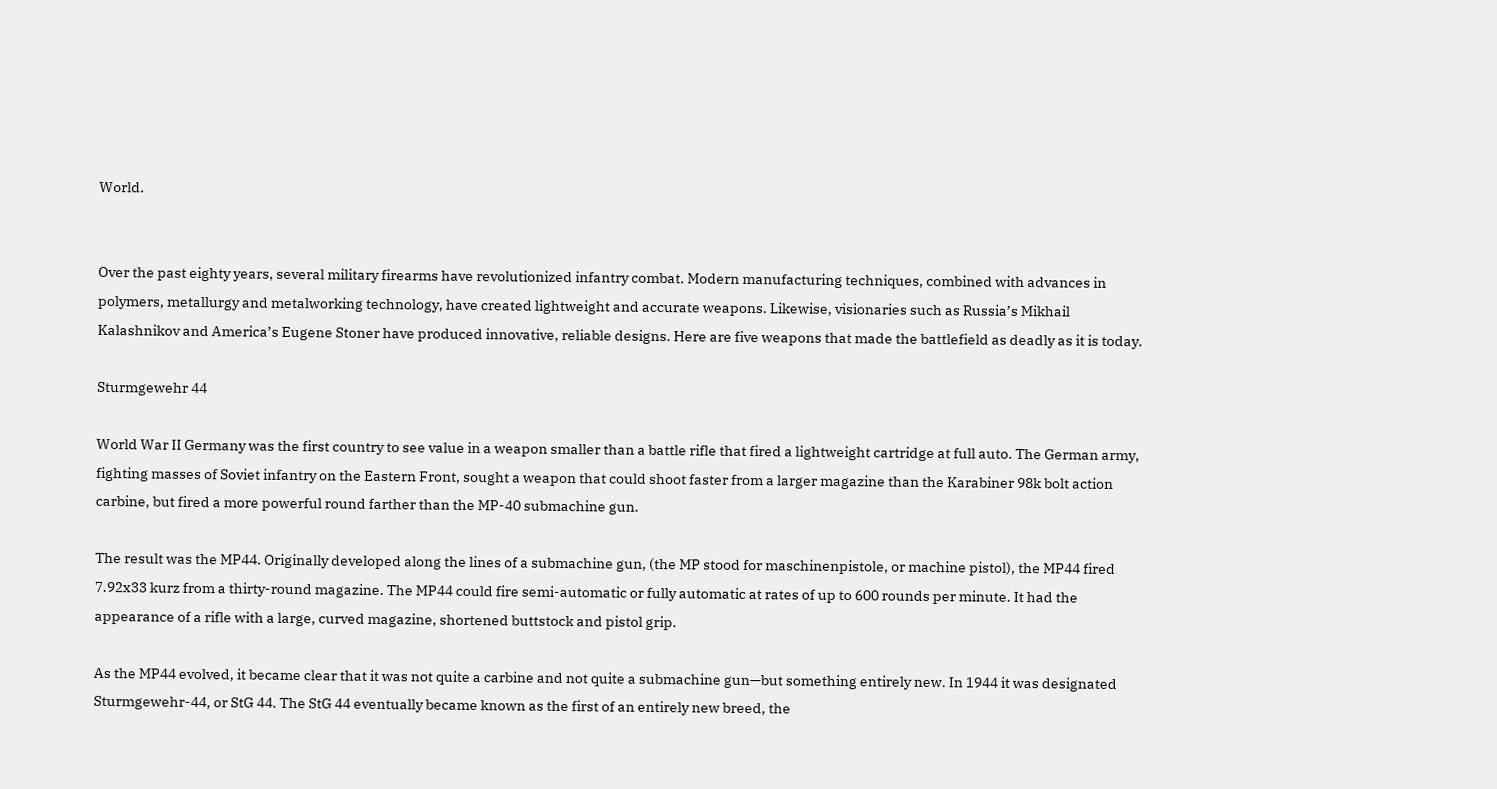World.


Over the past eighty years, several military firearms have revolutionized infantry combat. Modern manufacturing techniques, combined with advances in polymers, metallurgy and metalworking technology, have created lightweight and accurate weapons. Likewise, visionaries such as Russia’s Mikhail Kalashnikov and America’s Eugene Stoner have produced innovative, reliable designs. Here are five weapons that made the battlefield as deadly as it is today.

Sturmgewehr 44

World War II Germany was the first country to see value in a weapon smaller than a battle rifle that fired a lightweight cartridge at full auto. The German army, fighting masses of Soviet infantry on the Eastern Front, sought a weapon that could shoot faster from a larger magazine than the Karabiner 98k bolt action carbine, but fired a more powerful round farther than the MP-40 submachine gun.

The result was the MP44. Originally developed along the lines of a submachine gun, (the MP stood for maschinenpistole, or machine pistol), the MP44 fired 7.92x33 kurz from a thirty-round magazine. The MP44 could fire semi-automatic or fully automatic at rates of up to 600 rounds per minute. It had the appearance of a rifle with a large, curved magazine, shortened buttstock and pistol grip.

As the MP44 evolved, it became clear that it was not quite a carbine and not quite a submachine gun—but something entirely new. In 1944 it was designated Sturmgewehr-44, or StG 44. The StG 44 eventually became known as the first of an entirely new breed, the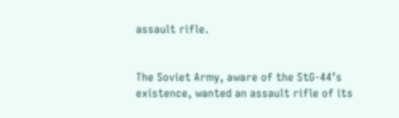assault rifle.


The Soviet Army, aware of the StG-44’s existence, wanted an assault rifle of its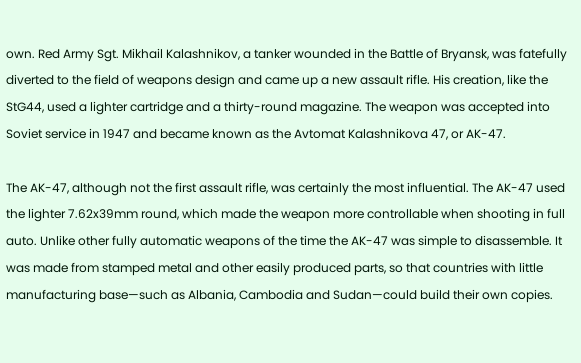own. Red Army Sgt. Mikhail Kalashnikov, a tanker wounded in the Battle of Bryansk, was fatefully diverted to the field of weapons design and came up a new assault rifle. His creation, like the StG44, used a lighter cartridge and a thirty-round magazine. The weapon was accepted into Soviet service in 1947 and became known as the Avtomat Kalashnikova 47, or AK-47.

The AK-47, although not the first assault rifle, was certainly the most influential. The AK-47 used the lighter 7.62x39mm round, which made the weapon more controllable when shooting in full auto. Unlike other fully automatic weapons of the time the AK-47 was simple to disassemble. It was made from stamped metal and other easily produced parts, so that countries with little manufacturing base—such as Albania, Cambodia and Sudan—could build their own copies.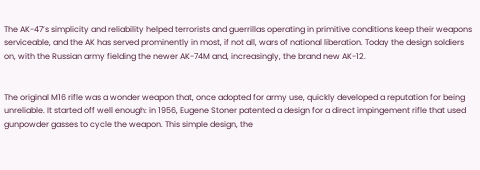The AK-47’s simplicity and reliability helped terrorists and guerrillas operating in primitive conditions keep their weapons serviceable, and the AK has served prominently in most, if not all, wars of national liberation. Today the design soldiers on, with the Russian army fielding the newer AK-74M and, increasingly, the brand new AK-12.


The original M16 rifle was a wonder weapon that, once adopted for army use, quickly developed a reputation for being unreliable. It started off well enough: in 1956, Eugene Stoner patented a design for a direct impingement rifle that used gunpowder gasses to cycle the weapon. This simple design, the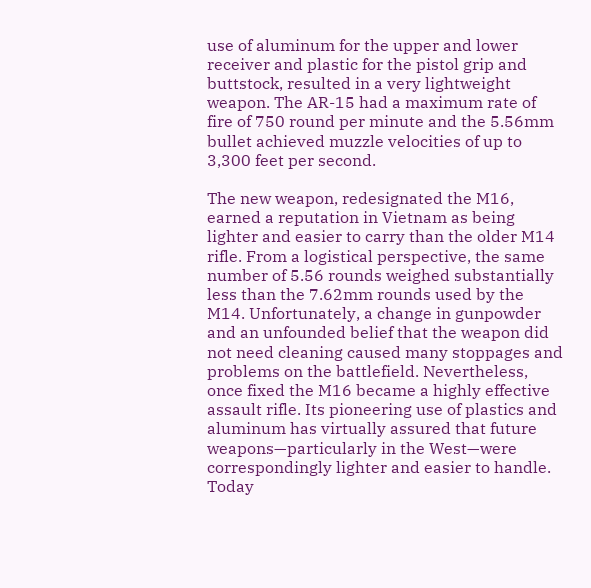use of aluminum for the upper and lower receiver and plastic for the pistol grip and buttstock, resulted in a very lightweight weapon. The AR-15 had a maximum rate of fire of 750 round per minute and the 5.56mm bullet achieved muzzle velocities of up to 3,300 feet per second.

The new weapon, redesignated the M16, earned a reputation in Vietnam as being lighter and easier to carry than the older M14 rifle. From a logistical perspective, the same number of 5.56 rounds weighed substantially less than the 7.62mm rounds used by the M14. Unfortunately, a change in gunpowder and an unfounded belief that the weapon did not need cleaning caused many stoppages and problems on the battlefield. Nevertheless, once fixed the M16 became a highly effective assault rifle. Its pioneering use of plastics and aluminum has virtually assured that future weapons—particularly in the West—were correspondingly lighter and easier to handle. Today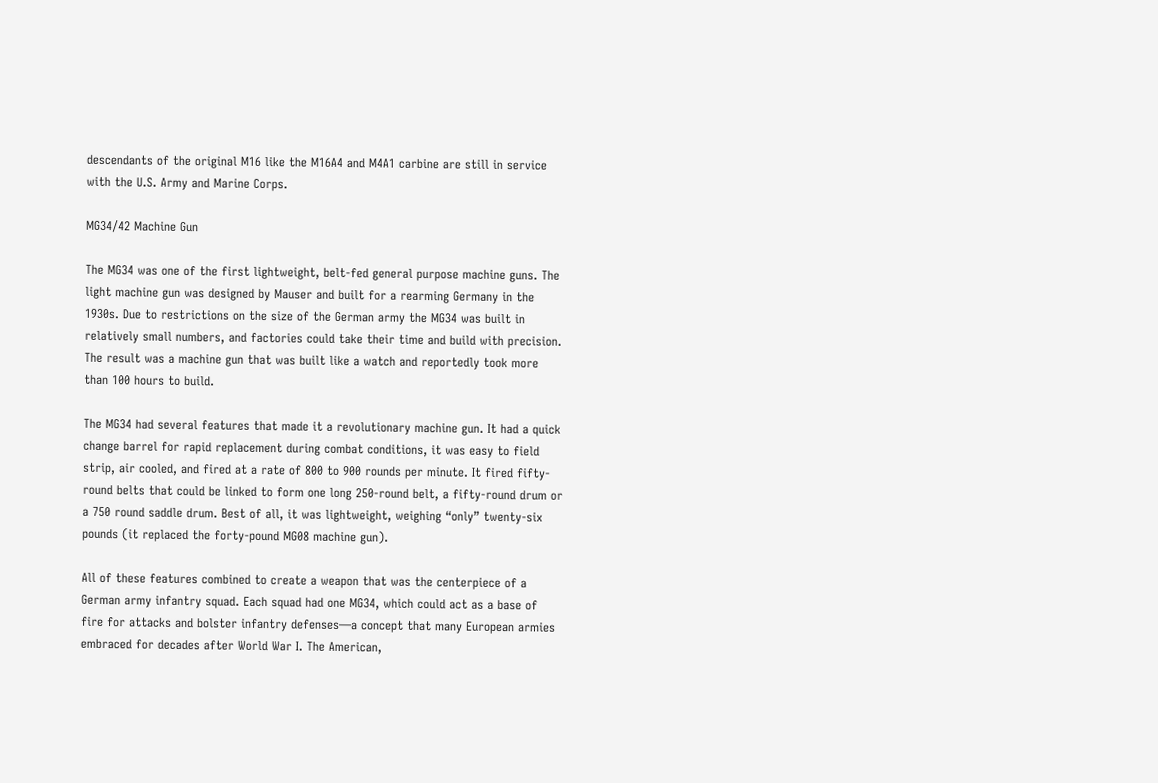descendants of the original M16 like the M16A4 and M4A1 carbine are still in service with the U.S. Army and Marine Corps.

MG34/42 Machine Gun

The MG34 was one of the first lightweight, belt-fed general purpose machine guns. The light machine gun was designed by Mauser and built for a rearming Germany in the 1930s. Due to restrictions on the size of the German army the MG34 was built in relatively small numbers, and factories could take their time and build with precision. The result was a machine gun that was built like a watch and reportedly took more than 100 hours to build.

The MG34 had several features that made it a revolutionary machine gun. It had a quick change barrel for rapid replacement during combat conditions, it was easy to field strip, air cooled, and fired at a rate of 800 to 900 rounds per minute. It fired fifty-round belts that could be linked to form one long 250-round belt, a fifty-round drum or a 750 round saddle drum. Best of all, it was lightweight, weighing “only” twenty-six pounds (it replaced the forty-pound MG08 machine gun).

All of these features combined to create a weapon that was the centerpiece of a German army infantry squad. Each squad had one MG34, which could act as a base of fire for attacks and bolster infantry defenses—a concept that many European armies embraced for decades after World War I. The American,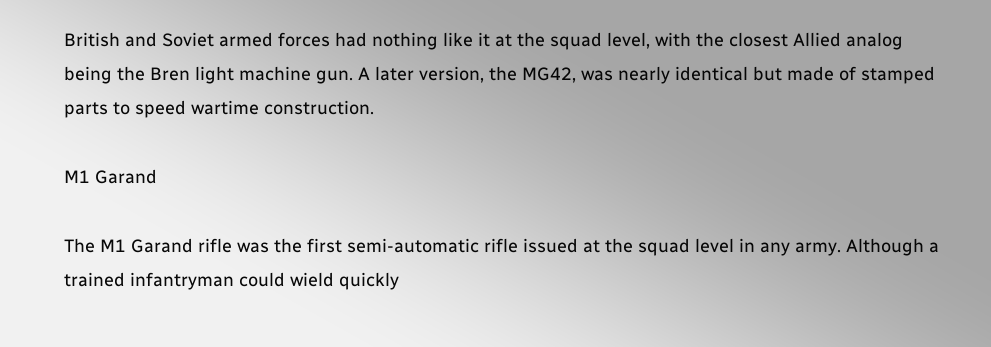British and Soviet armed forces had nothing like it at the squad level, with the closest Allied analog being the Bren light machine gun. A later version, the MG42, was nearly identical but made of stamped parts to speed wartime construction.

M1 Garand

The M1 Garand rifle was the first semi-automatic rifle issued at the squad level in any army. Although a trained infantryman could wield quickly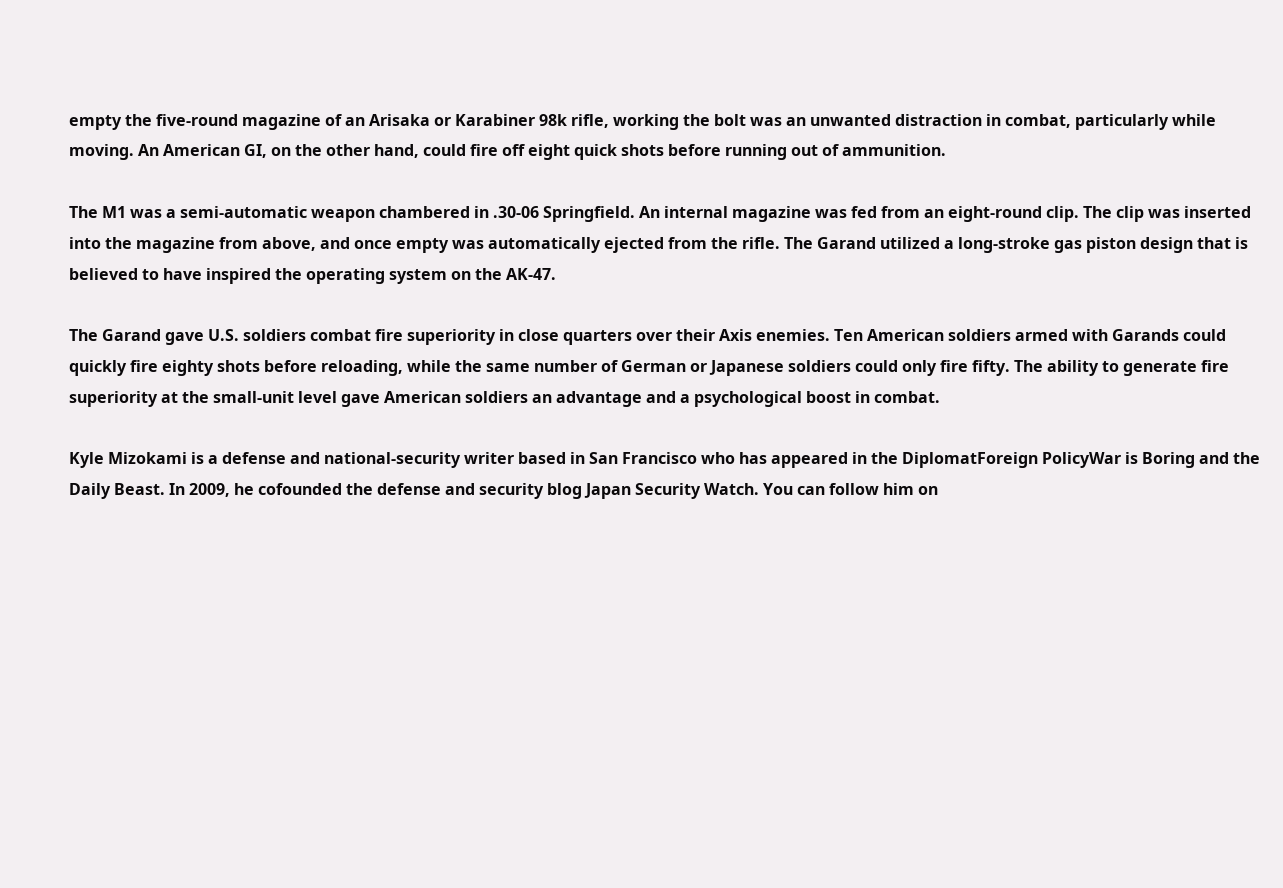empty the five-round magazine of an Arisaka or Karabiner 98k rifle, working the bolt was an unwanted distraction in combat, particularly while moving. An American GI, on the other hand, could fire off eight quick shots before running out of ammunition.

The M1 was a semi-automatic weapon chambered in .30-06 Springfield. An internal magazine was fed from an eight-round clip. The clip was inserted into the magazine from above, and once empty was automatically ejected from the rifle. The Garand utilized a long-stroke gas piston design that is believed to have inspired the operating system on the AK-47.

The Garand gave U.S. soldiers combat fire superiority in close quarters over their Axis enemies. Ten American soldiers armed with Garands could quickly fire eighty shots before reloading, while the same number of German or Japanese soldiers could only fire fifty. The ability to generate fire superiority at the small-unit level gave American soldiers an advantage and a psychological boost in combat.

Kyle Mizokami is a defense and national-security writer based in San Francisco who has appeared in the DiplomatForeign PolicyWar is Boring and the Daily Beast. In 2009, he cofounded the defense and security blog Japan Security Watch. You can follow him on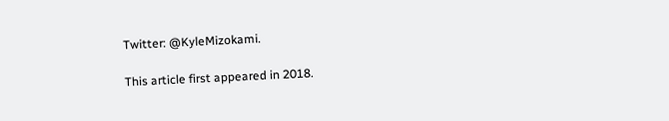Twitter: @KyleMizokami.

This article first appeared in 2018.